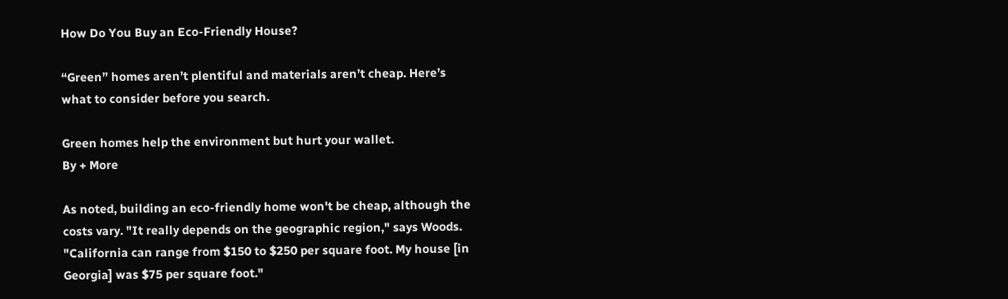How Do You Buy an Eco-Friendly House?

“Green” homes aren’t plentiful and materials aren’t cheap. Here’s what to consider before you search.

Green homes help the environment but hurt your wallet.
By + More

As noted, building an eco-friendly home won't be cheap, although the costs vary. "It really depends on the geographic region," says Woods. "California can range from $150 to $250 per square foot. My house [in Georgia] was $75 per square foot."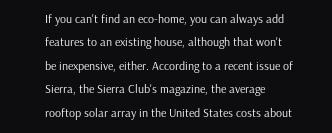If you can't find an eco-home, you can always add features to an existing house, although that won't be inexpensive, either. According to a recent issue of Sierra, the Sierra Club's magazine, the average rooftop solar array in the United States costs about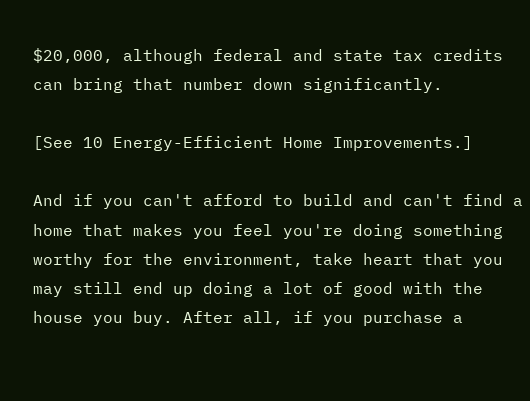$20,000, although federal and state tax credits can bring that number down significantly.

[See 10 Energy-Efficient Home Improvements.]

And if you can't afford to build and can't find a home that makes you feel you're doing something worthy for the environment, take heart that you may still end up doing a lot of good with the house you buy. After all, if you purchase a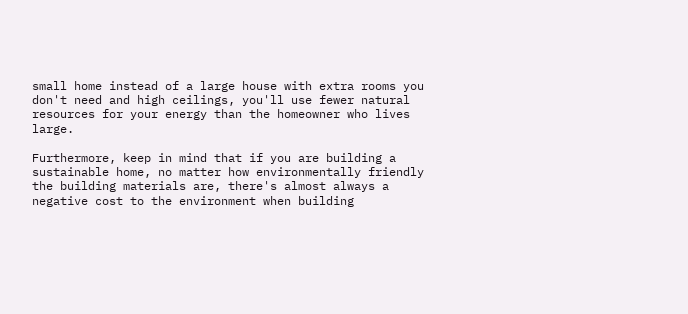small home instead of a large house with extra rooms you don't need and high ceilings, you'll use fewer natural resources for your energy than the homeowner who lives large.

Furthermore, keep in mind that if you are building a sustainable home, no matter how environmentally friendly the building materials are, there's almost always a negative cost to the environment when building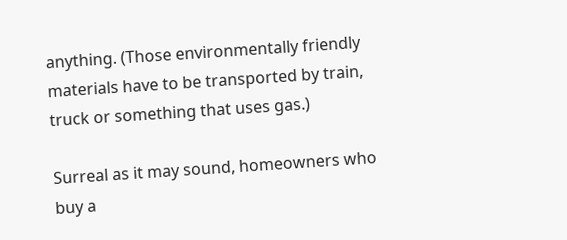anything. (Those environmentally friendly materials have to be transported by train, truck or something that uses gas.)

Surreal as it may sound, homeowners who buy a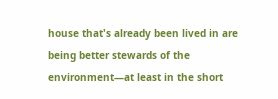house that's already been lived in are being better stewards of the environment—at least in the short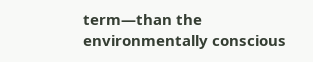term—than the environmentally conscious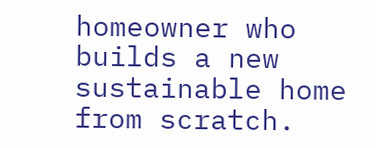homeowner who builds a new sustainable home from scratch.